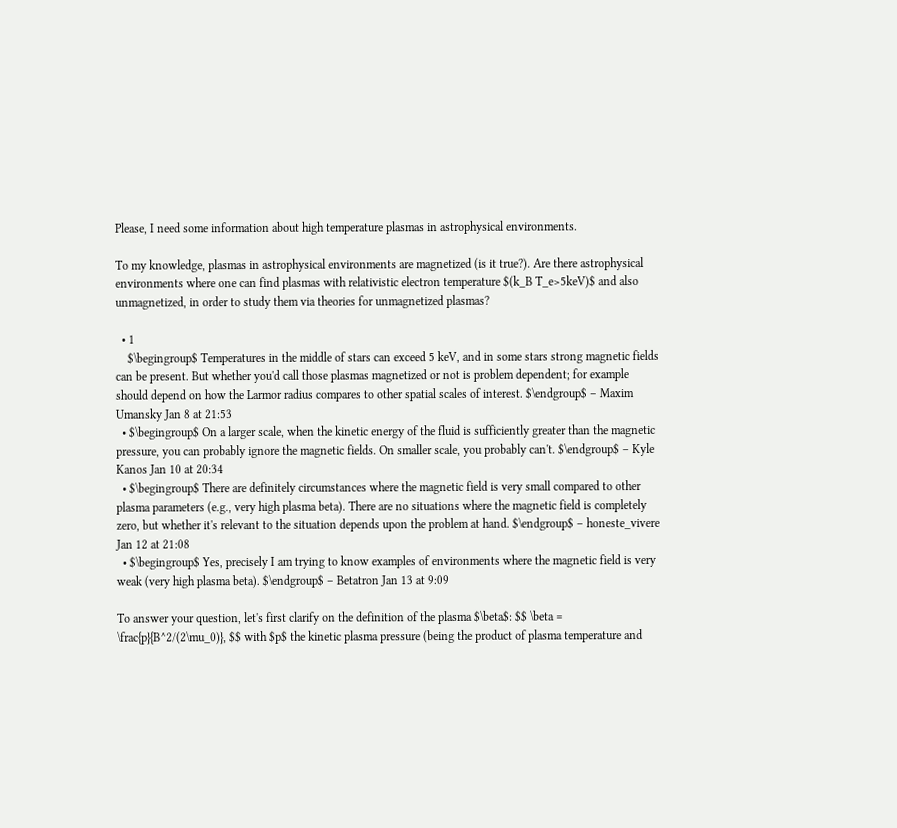Please, I need some information about high temperature plasmas in astrophysical environments.

To my knowledge, plasmas in astrophysical environments are magnetized (is it true?). Are there astrophysical environments where one can find plasmas with relativistic electron temperature $(k_B T_e>5keV)$ and also unmagnetized, in order to study them via theories for unmagnetized plasmas?

  • 1
    $\begingroup$ Temperatures in the middle of stars can exceed 5 keV, and in some stars strong magnetic fields can be present. But whether you'd call those plasmas magnetized or not is problem dependent; for example should depend on how the Larmor radius compares to other spatial scales of interest. $\endgroup$ – Maxim Umansky Jan 8 at 21:53
  • $\begingroup$ On a larger scale, when the kinetic energy of the fluid is sufficiently greater than the magnetic pressure, you can probably ignore the magnetic fields. On smaller scale, you probably can't. $\endgroup$ – Kyle Kanos Jan 10 at 20:34
  • $\begingroup$ There are definitely circumstances where the magnetic field is very small compared to other plasma parameters (e.g., very high plasma beta). There are no situations where the magnetic field is completely zero, but whether it's relevant to the situation depends upon the problem at hand. $\endgroup$ – honeste_vivere Jan 12 at 21:08
  • $\begingroup$ Yes, precisely I am trying to know examples of environments where the magnetic field is very weak (very high plasma beta). $\endgroup$ – Betatron Jan 13 at 9:09

To answer your question, let's first clarify on the definition of the plasma $\beta$: $$ \beta = \frac{p}{B^2/(2\mu_0)}, $$ with $p$ the kinetic plasma pressure (being the product of plasma temperature and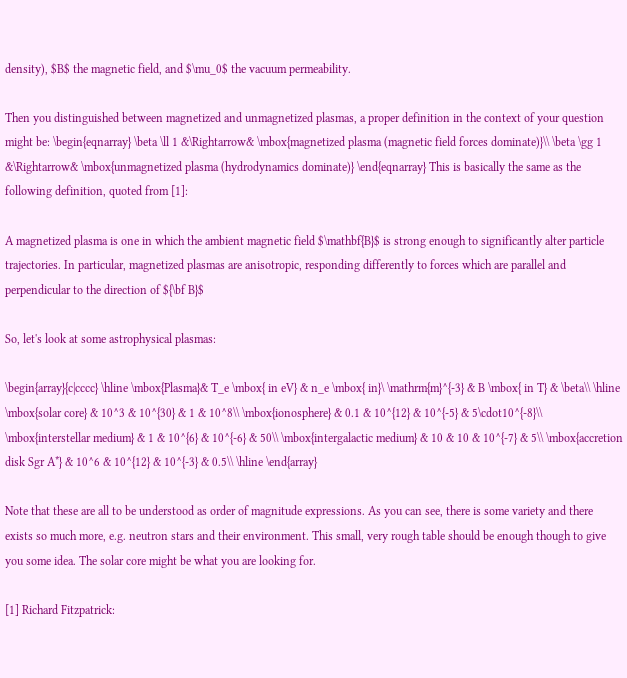density), $B$ the magnetic field, and $\mu_0$ the vacuum permeability.

Then you distinguished between magnetized and unmagnetized plasmas, a proper definition in the context of your question might be: \begin{eqnarray} \beta \ll 1 &\Rightarrow& \mbox{magnetized plasma (magnetic field forces dominate)}\\ \beta \gg 1 &\Rightarrow& \mbox{unmagnetized plasma (hydrodynamics dominate)} \end{eqnarray} This is basically the same as the following definition, quoted from [1]:

A magnetized plasma is one in which the ambient magnetic field $\mathbf{B}$ is strong enough to significantly alter particle trajectories. In particular, magnetized plasmas are anisotropic, responding differently to forces which are parallel and perpendicular to the direction of ${\bf B}$

So, let's look at some astrophysical plasmas:

\begin{array}{c|cccc} \hline \mbox{Plasma}& T_e \mbox{ in eV} & n_e \mbox{ in}\ \mathrm{m}^{-3} & B \mbox{ in T} & \beta\\ \hline \mbox{solar core} & 10^3 & 10^{30} & 1 & 10^8\\ \mbox{ionosphere} & 0.1 & 10^{12} & 10^{-5} & 5\cdot10^{-8}\\ \mbox{interstellar medium} & 1 & 10^{6} & 10^{-6} & 50\\ \mbox{intergalactic medium} & 10 & 10 & 10^{-7} & 5\\ \mbox{accretion disk Sgr A*} & 10^6 & 10^{12} & 10^{-3} & 0.5\\ \hline \end{array}

Note that these are all to be understood as order of magnitude expressions. As you can see, there is some variety and there exists so much more, e.g. neutron stars and their environment. This small, very rough table should be enough though to give you some idea. The solar core might be what you are looking for.

[1] Richard Fitzpatrick: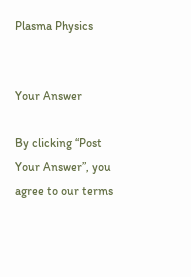Plasma Physics


Your Answer

By clicking “Post Your Answer”, you agree to our terms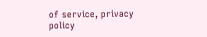of service, privacy policy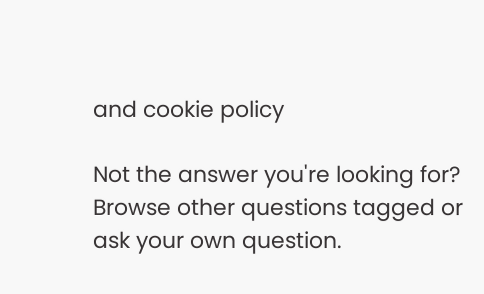and cookie policy

Not the answer you're looking for? Browse other questions tagged or ask your own question.